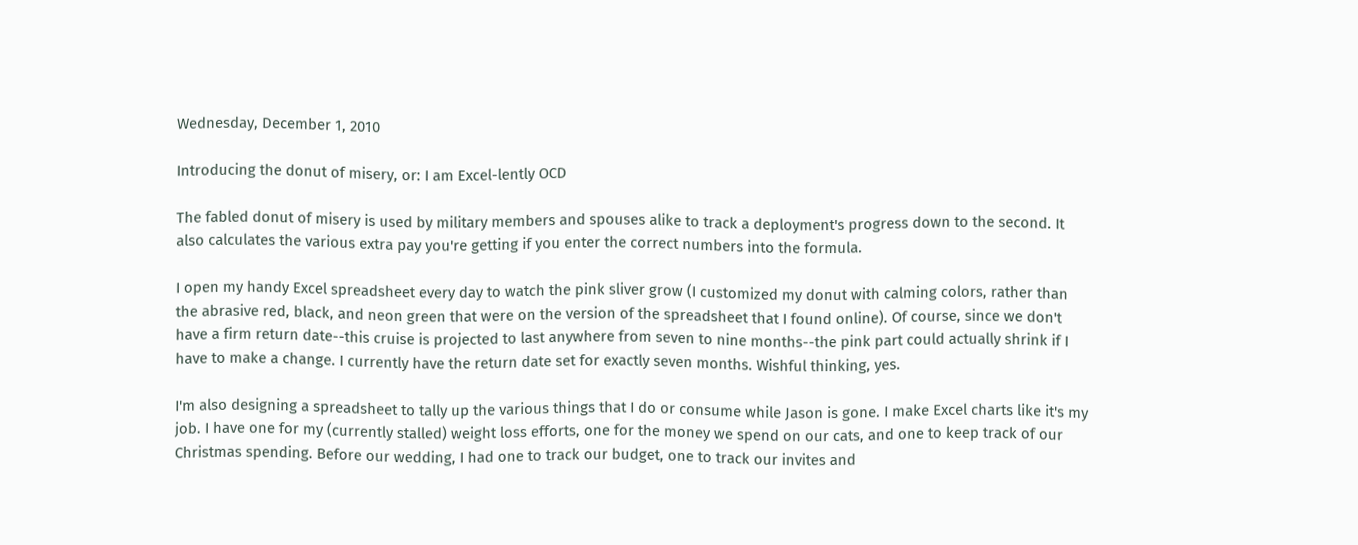Wednesday, December 1, 2010

Introducing the donut of misery, or: I am Excel-lently OCD

The fabled donut of misery is used by military members and spouses alike to track a deployment's progress down to the second. It also calculates the various extra pay you're getting if you enter the correct numbers into the formula.

I open my handy Excel spreadsheet every day to watch the pink sliver grow (I customized my donut with calming colors, rather than the abrasive red, black, and neon green that were on the version of the spreadsheet that I found online). Of course, since we don't have a firm return date--this cruise is projected to last anywhere from seven to nine months--the pink part could actually shrink if I have to make a change. I currently have the return date set for exactly seven months. Wishful thinking, yes.

I'm also designing a spreadsheet to tally up the various things that I do or consume while Jason is gone. I make Excel charts like it's my job. I have one for my (currently stalled) weight loss efforts, one for the money we spend on our cats, and one to keep track of our Christmas spending. Before our wedding, I had one to track our budget, one to track our invites and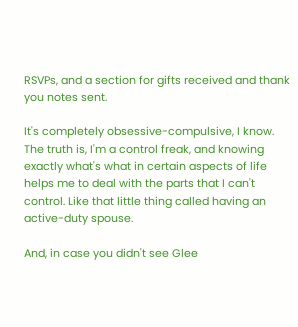RSVPs, and a section for gifts received and thank you notes sent.

It's completely obsessive-compulsive, I know. The truth is, I'm a control freak, and knowing exactly what's what in certain aspects of life helps me to deal with the parts that I can't control. Like that little thing called having an active-duty spouse.

And, in case you didn't see Glee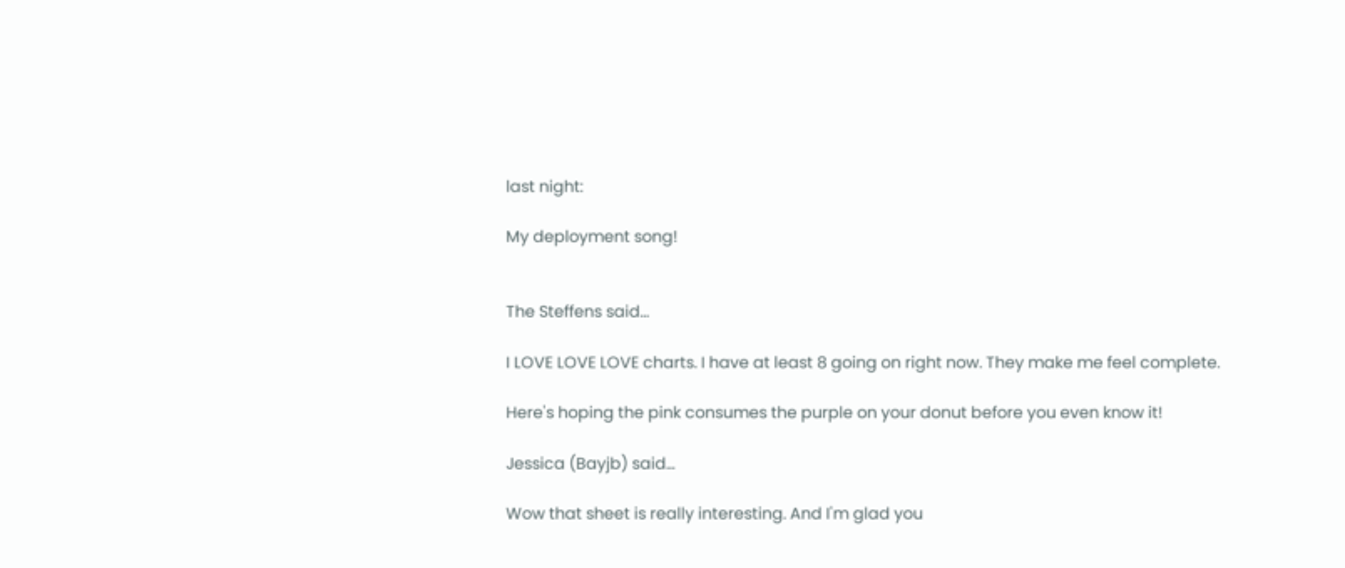last night:

My deployment song!


The Steffens said...

I LOVE LOVE LOVE charts. I have at least 8 going on right now. They make me feel complete.

Here's hoping the pink consumes the purple on your donut before you even know it!

Jessica (Bayjb) said...

Wow that sheet is really interesting. And I'm glad you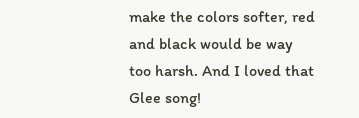make the colors softer, red and black would be way too harsh. And I loved that Glee song!